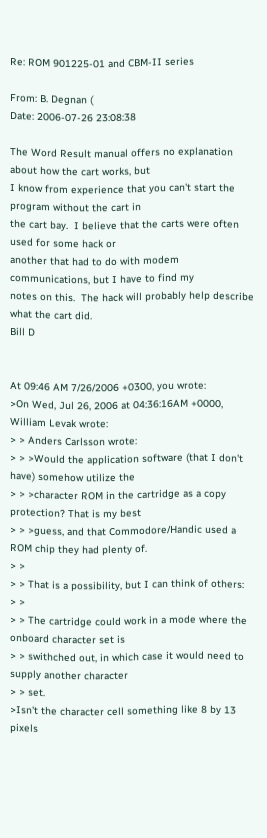Re: ROM 901225-01 and CBM-II series

From: B. Degnan (
Date: 2006-07-26 23:08:38

The Word Result manual offers no explanation about how the cart works, but
I know from experience that you can't start the program without the cart in
the cart bay.  I believe that the carts were often used for some hack or
another that had to do with modem communications, but I have to find my
notes on this.  The hack will probably help describe what the cart did.
Bill D


At 09:46 AM 7/26/2006 +0300, you wrote:
>On Wed, Jul 26, 2006 at 04:36:16AM +0000, William Levak wrote:
> > Anders Carlsson wrote:
> > >Would the application software (that I don't have) somehow utilize the
> > >character ROM in the cartridge as a copy protection? That is my best
> > >guess, and that Commodore/Handic used a ROM chip they had plenty of.
> >
> > That is a possibility, but I can think of others:
> >
> > The cartridge could work in a mode where the onboard character set is
> > swithched out, in which case it would need to supply another character
> > set.
>Isn't the character cell something like 8 by 13 pixels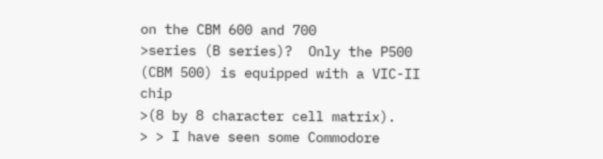on the CBM 600 and 700
>series (B series)?  Only the P500 (CBM 500) is equipped with a VIC-II chip
>(8 by 8 character cell matrix).
> > I have seen some Commodore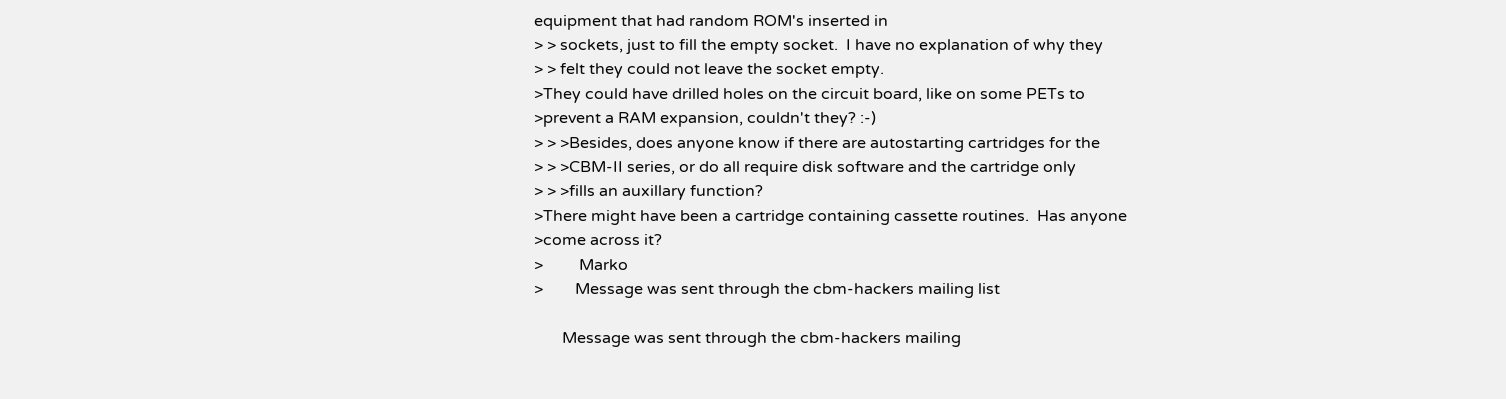equipment that had random ROM's inserted in
> > sockets, just to fill the empty socket.  I have no explanation of why they
> > felt they could not leave the socket empty.
>They could have drilled holes on the circuit board, like on some PETs to
>prevent a RAM expansion, couldn't they? :-)
> > >Besides, does anyone know if there are autostarting cartridges for the
> > >CBM-II series, or do all require disk software and the cartridge only
> > >fills an auxillary function?
>There might have been a cartridge containing cassette routines.  Has anyone
>come across it?
>         Marko
>        Message was sent through the cbm-hackers mailing list

       Message was sent through the cbm-hackers mailing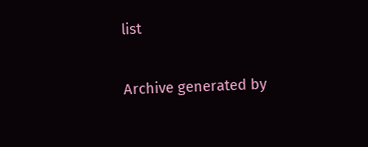list

Archive generated by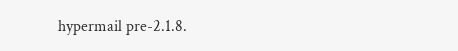hypermail pre-2.1.8.